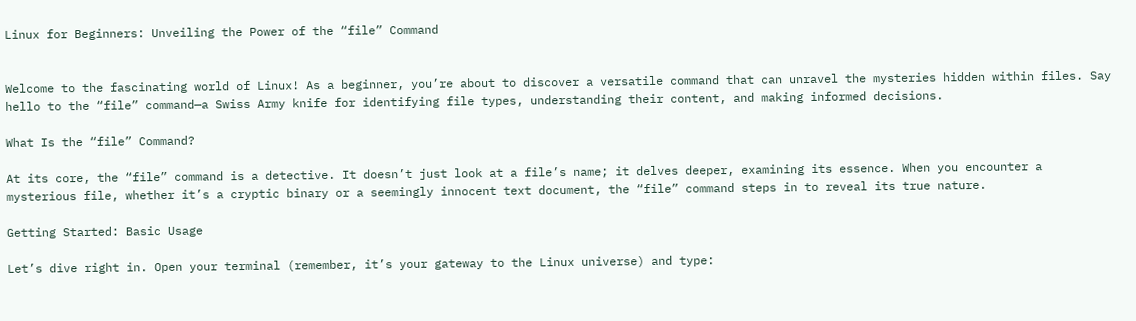Linux for Beginners: Unveiling the Power of the “file” Command


Welcome to the fascinating world of Linux! As a beginner, you’re about to discover a versatile command that can unravel the mysteries hidden within files. Say hello to the “file” command—a Swiss Army knife for identifying file types, understanding their content, and making informed decisions.

What Is the “file” Command?

At its core, the “file” command is a detective. It doesn’t just look at a file’s name; it delves deeper, examining its essence. When you encounter a mysterious file, whether it’s a cryptic binary or a seemingly innocent text document, the “file” command steps in to reveal its true nature.

Getting Started: Basic Usage

Let’s dive right in. Open your terminal (remember, it’s your gateway to the Linux universe) and type: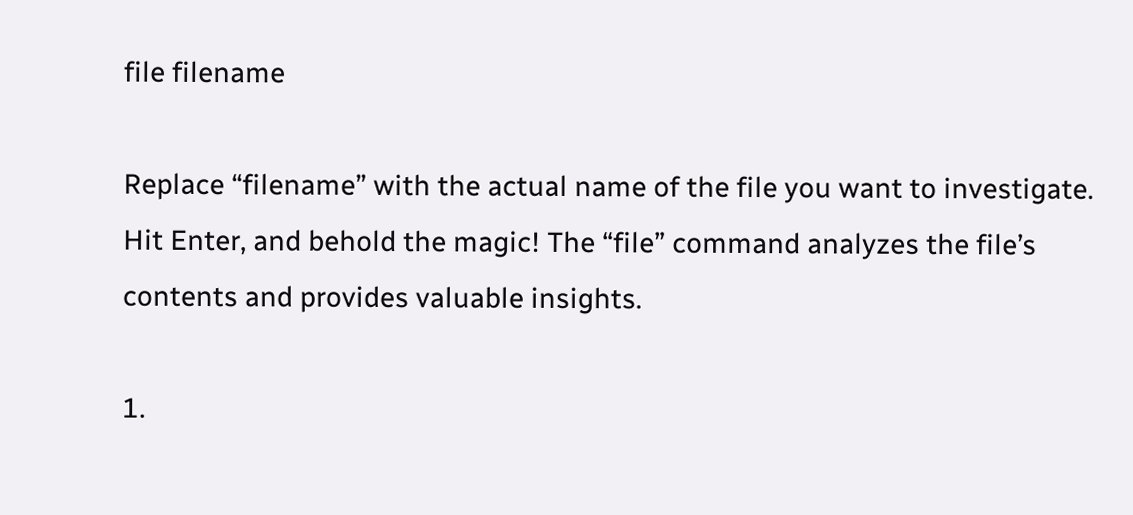file filename

Replace “filename” with the actual name of the file you want to investigate. Hit Enter, and behold the magic! The “file” command analyzes the file’s contents and provides valuable insights.

1.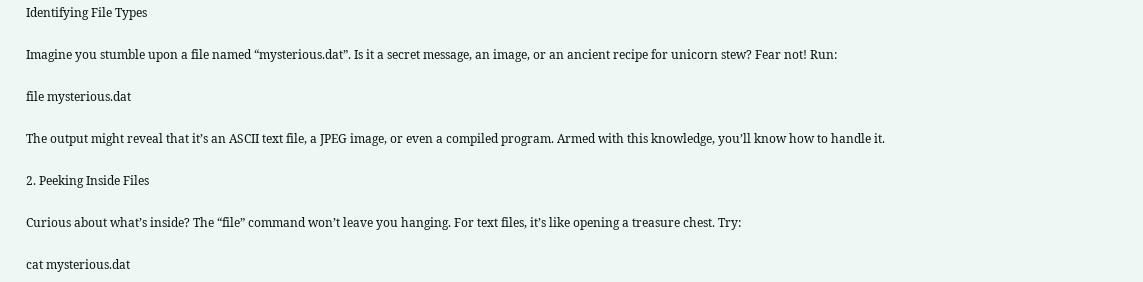Identifying File Types

Imagine you stumble upon a file named “mysterious.dat”. Is it a secret message, an image, or an ancient recipe for unicorn stew? Fear not! Run:

file mysterious.dat

The output might reveal that it’s an ASCII text file, a JPEG image, or even a compiled program. Armed with this knowledge, you’ll know how to handle it.

2. Peeking Inside Files

Curious about what’s inside? The “file” command won’t leave you hanging. For text files, it’s like opening a treasure chest. Try:

cat mysterious.dat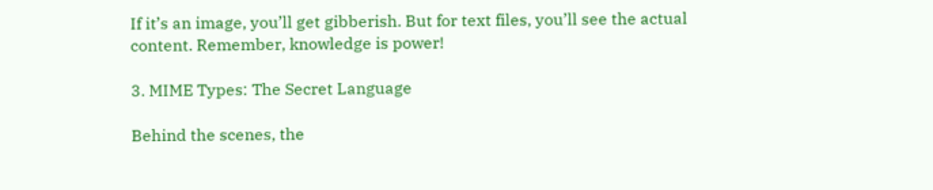If it’s an image, you’ll get gibberish. But for text files, you’ll see the actual content. Remember, knowledge is power!

3. MIME Types: The Secret Language

Behind the scenes, the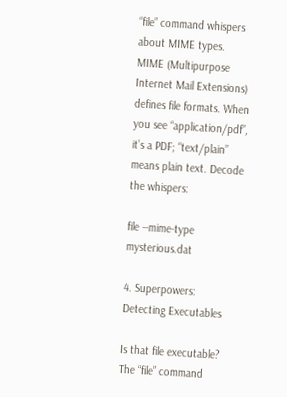“file” command whispers about MIME types. MIME (Multipurpose Internet Mail Extensions) defines file formats. When you see “application/pdf”, it’s a PDF; “text/plain” means plain text. Decode the whispers:

file --mime-type mysterious.dat

4. Superpowers: Detecting Executables

Is that file executable? The “file” command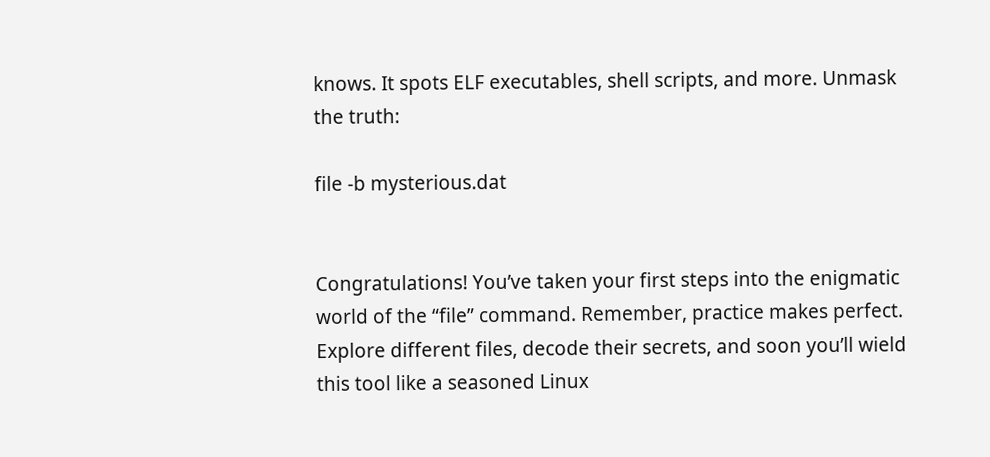knows. It spots ELF executables, shell scripts, and more. Unmask the truth:

file -b mysterious.dat


Congratulations! You’ve taken your first steps into the enigmatic world of the “file” command. Remember, practice makes perfect. Explore different files, decode their secrets, and soon you’ll wield this tool like a seasoned Linux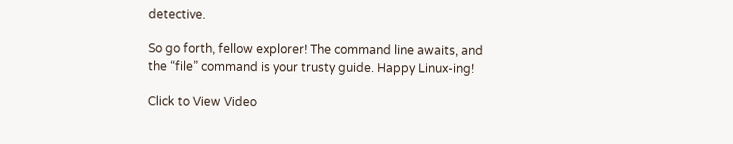detective.

So go forth, fellow explorer! The command line awaits, and the “file” command is your trusty guide. Happy Linux-ing!

Click to View Video